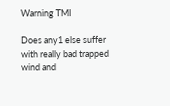Warning TMI

Does any1 else suffer with really bad trapped wind and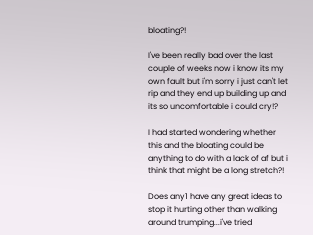bloating?!

I've been really bad over the last couple of weeks now i know its my own fault but i'm sorry i just can't let rip and they end up building up and its so uncomfortable i could cry!?

I had started wondering whether this and the bloating could be anything to do with a lack of af but i think that might be a long stretch?!

Does any1 have any great ideas to stop it hurting other than walking around trumping...i've tried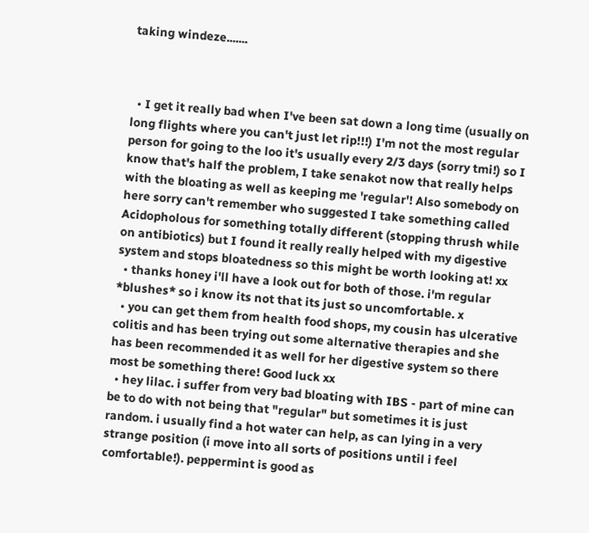taking windeze.......



  • I get it really bad when I've been sat down a long time (usually on long flights where you can't just let rip!!!) I'm not the most regular person for going to the loo it's usually every 2/3 days (sorry tmi!) so I know that's half the problem, I take senakot now that really helps with the bloating as well as keeping me 'regular'! Also somebody on here sorry can't remember who suggested I take something called Acidopholous for something totally different (stopping thrush while on antibiotics) but I found it really really helped with my digestive system and stops bloatedness so this might be worth looking at! xx
  • thanks honey i'll have a look out for both of those. i'm regular *blushes* so i know its not that its just so uncomfortable. x
  • you can get them from health food shops, my cousin has ulcerative colitis and has been trying out some alternative therapies and she has been recommended it as well for her digestive system so there most be something there! Good luck xx
  • hey lilac. i suffer from very bad bloating with IBS - part of mine can be to do with not being that "regular" but sometimes it is just random. i usually find a hot water can help, as can lying in a very strange position (i move into all sorts of positions until i feel comfortable!). peppermint is good as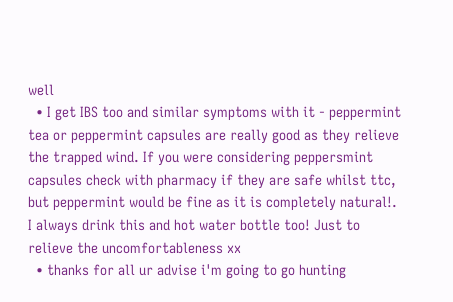well
  • I get IBS too and similar symptoms with it - peppermint tea or peppermint capsules are really good as they relieve the trapped wind. If you were considering peppersmint capsules check with pharmacy if they are safe whilst ttc, but peppermint would be fine as it is completely natural!. I always drink this and hot water bottle too! Just to relieve the uncomfortableness xx
  • thanks for all ur advise i'm going to go hunting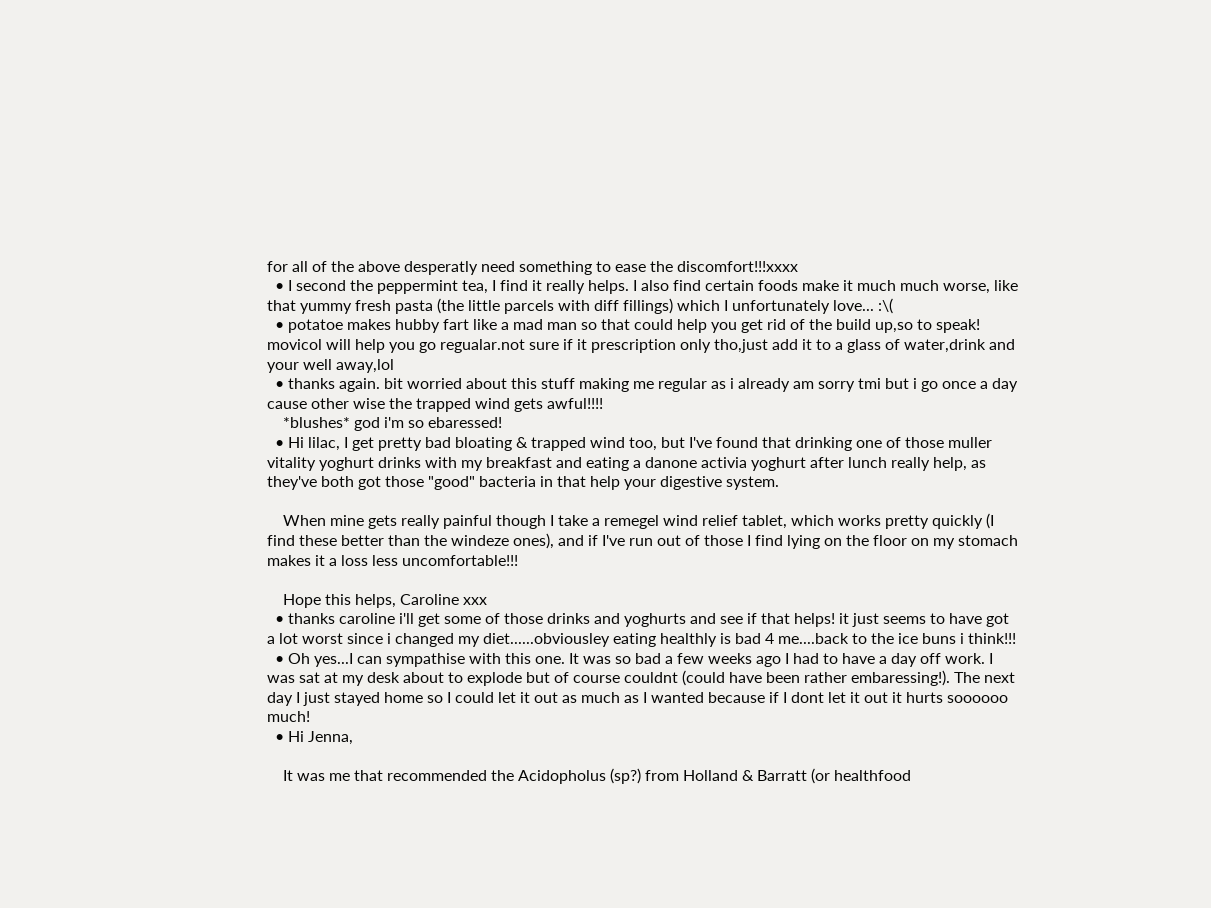for all of the above desperatly need something to ease the discomfort!!!xxxx
  • I second the peppermint tea, I find it really helps. I also find certain foods make it much much worse, like that yummy fresh pasta (the little parcels with diff fillings) which I unfortunately love... :\(
  • potatoe makes hubby fart like a mad man so that could help you get rid of the build up,so to speak! movicol will help you go regualar.not sure if it prescription only tho,just add it to a glass of water,drink and your well away,lol
  • thanks again. bit worried about this stuff making me regular as i already am sorry tmi but i go once a day cause other wise the trapped wind gets awful!!!!
    *blushes* god i'm so ebaressed!
  • Hi lilac, I get pretty bad bloating & trapped wind too, but I've found that drinking one of those muller vitality yoghurt drinks with my breakfast and eating a danone activia yoghurt after lunch really help, as they've both got those "good" bacteria in that help your digestive system.

    When mine gets really painful though I take a remegel wind relief tablet, which works pretty quickly (I find these better than the windeze ones), and if I've run out of those I find lying on the floor on my stomach makes it a loss less uncomfortable!!!

    Hope this helps, Caroline xxx
  • thanks caroline i'll get some of those drinks and yoghurts and see if that helps! it just seems to have got a lot worst since i changed my diet......obviousley eating healthly is bad 4 me....back to the ice buns i think!!!
  • Oh yes...I can sympathise with this one. It was so bad a few weeks ago I had to have a day off work. I was sat at my desk about to explode but of course couldnt (could have been rather embaressing!). The next day I just stayed home so I could let it out as much as I wanted because if I dont let it out it hurts soooooo much!
  • Hi Jenna,

    It was me that recommended the Acidopholus (sp?) from Holland & Barratt (or healthfood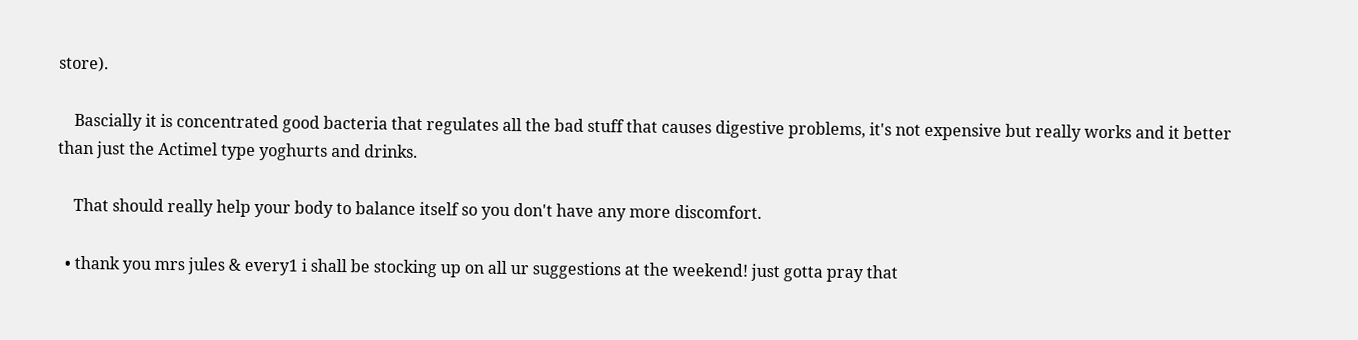store).

    Bascially it is concentrated good bacteria that regulates all the bad stuff that causes digestive problems, it's not expensive but really works and it better than just the Actimel type yoghurts and drinks.

    That should really help your body to balance itself so you don't have any more discomfort.

  • thank you mrs jules & every1 i shall be stocking up on all ur suggestions at the weekend! just gotta pray that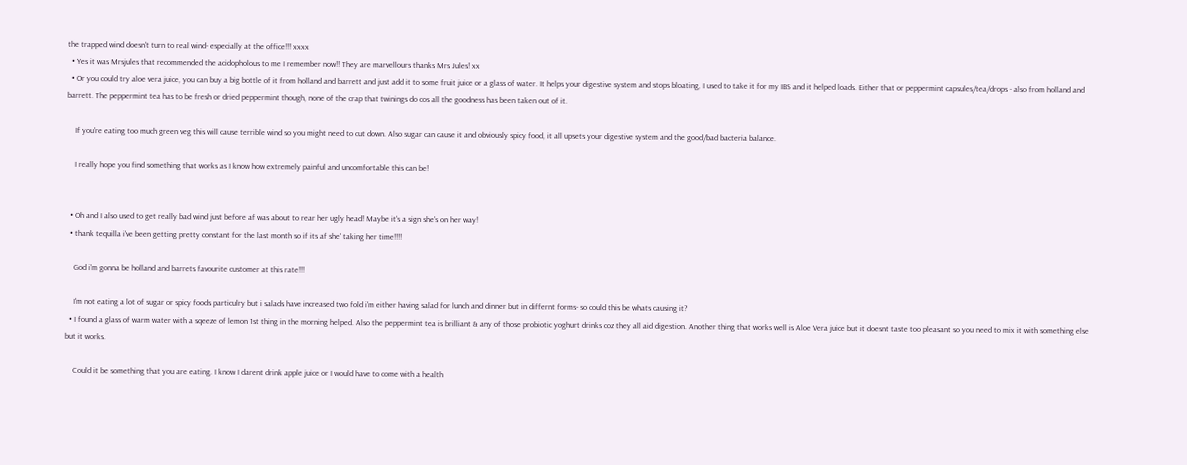the trapped wind doesn't turn to real wind- especially at the office!!! xxxx
  • Yes it was Mrsjules that recommended the acidopholous to me I remember now!! They are marvellours thanks Mrs Jules! xx
  • Or you could try aloe vera juice, you can buy a big bottle of it from holland and barrett and just add it to some fruit juice or a glass of water. It helps your digestive system and stops bloating, I used to take it for my IBS and it helped loads. Either that or peppermint capsules/tea/drops - also from holland and barrett. The peppermint tea has to be fresh or dried peppermint though, none of the crap that twinings do cos all the goodness has been taken out of it.

    If you're eating too much green veg this will cause terrible wind so you might need to cut down. Also sugar can cause it and obviously spicy food, it all upsets your digestive system and the good/bad bacteria balance.

    I really hope you find something that works as I know how extremely painful and uncomfortable this can be!


  • Oh and I also used to get really bad wind just before af was about to rear her ugly head! Maybe it's a sign she's on her way!
  • thank tequilla i've been getting pretty constant for the last month so if its af she' taking her time!!!!

    God i'm gonna be holland and barrets favourite customer at this rate!!!

    I'm not eating a lot of sugar or spicy foods particulry but i salads have increased two fold i'm either having salad for lunch and dinner but in differnt forms- so could this be whats causing it?
  • I found a glass of warm water with a sqeeze of lemon 1st thing in the morning helped. Also the peppermint tea is brilliant & any of those probiotic yoghurt drinks coz they all aid digestion. Another thing that works well is Aloe Vera juice but it doesnt taste too pleasant so you need to mix it with something else but it works.

    Could it be something that you are eating. I know I darent drink apple juice or I would have to come with a health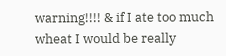warning!!!! & if I ate too much wheat I would be really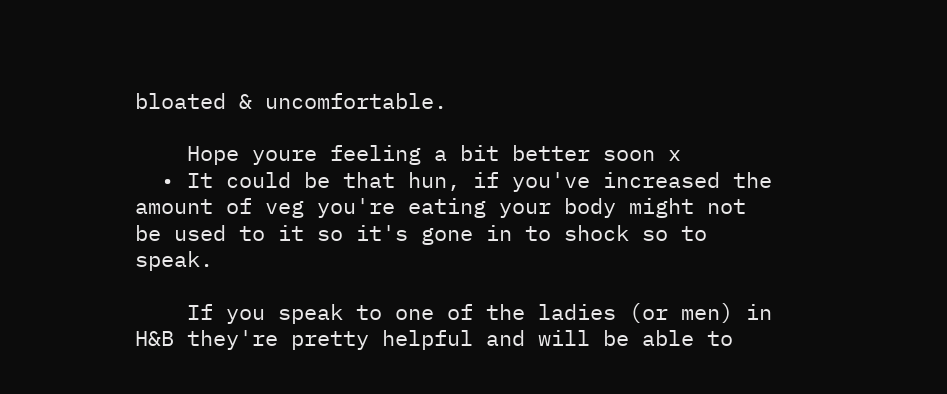bloated & uncomfortable.

    Hope youre feeling a bit better soon x
  • It could be that hun, if you've increased the amount of veg you're eating your body might not be used to it so it's gone in to shock so to speak.

    If you speak to one of the ladies (or men) in H&B they're pretty helpful and will be able to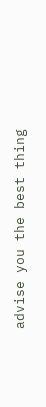advise you the best thing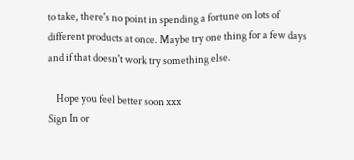to take, there's no point in spending a fortune on lots of different products at once. Maybe try one thing for a few days and if that doesn't work try something else.

    Hope you feel better soon xxx
Sign In or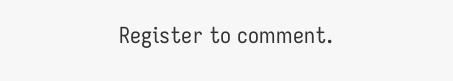Register to comment.